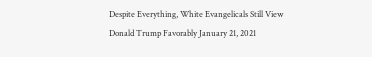Despite Everything, White Evangelicals Still View Donald Trump Favorably January 21, 2021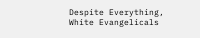Despite Everything, White Evangelicals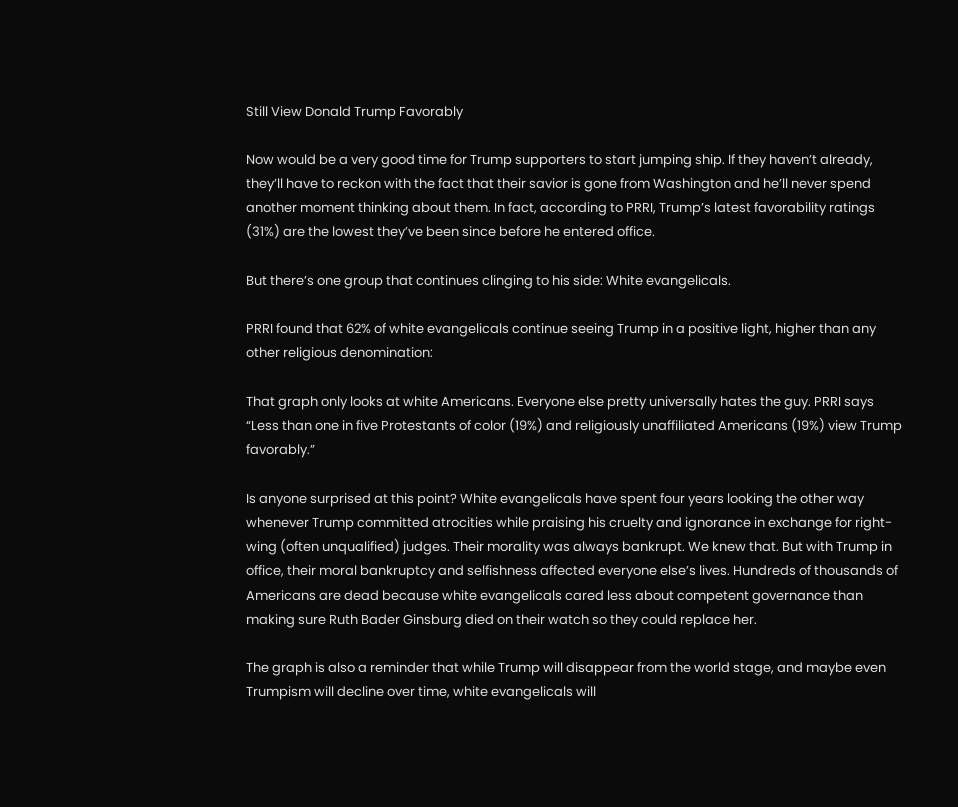Still View Donald Trump Favorably

Now would be a very good time for Trump supporters to start jumping ship. If they haven’t already, they’ll have to reckon with the fact that their savior is gone from Washington and he’ll never spend another moment thinking about them. In fact, according to PRRI, Trump’s latest favorability ratings (31%) are the lowest they’ve been since before he entered office.

But there’s one group that continues clinging to his side: White evangelicals.

PRRI found that 62% of white evangelicals continue seeing Trump in a positive light, higher than any other religious denomination:

That graph only looks at white Americans. Everyone else pretty universally hates the guy. PRRI says “Less than one in five Protestants of color (19%) and religiously unaffiliated Americans (19%) view Trump favorably.”

Is anyone surprised at this point? White evangelicals have spent four years looking the other way whenever Trump committed atrocities while praising his cruelty and ignorance in exchange for right-wing (often unqualified) judges. Their morality was always bankrupt. We knew that. But with Trump in office, their moral bankruptcy and selfishness affected everyone else’s lives. Hundreds of thousands of Americans are dead because white evangelicals cared less about competent governance than making sure Ruth Bader Ginsburg died on their watch so they could replace her.

The graph is also a reminder that while Trump will disappear from the world stage, and maybe even Trumpism will decline over time, white evangelicals will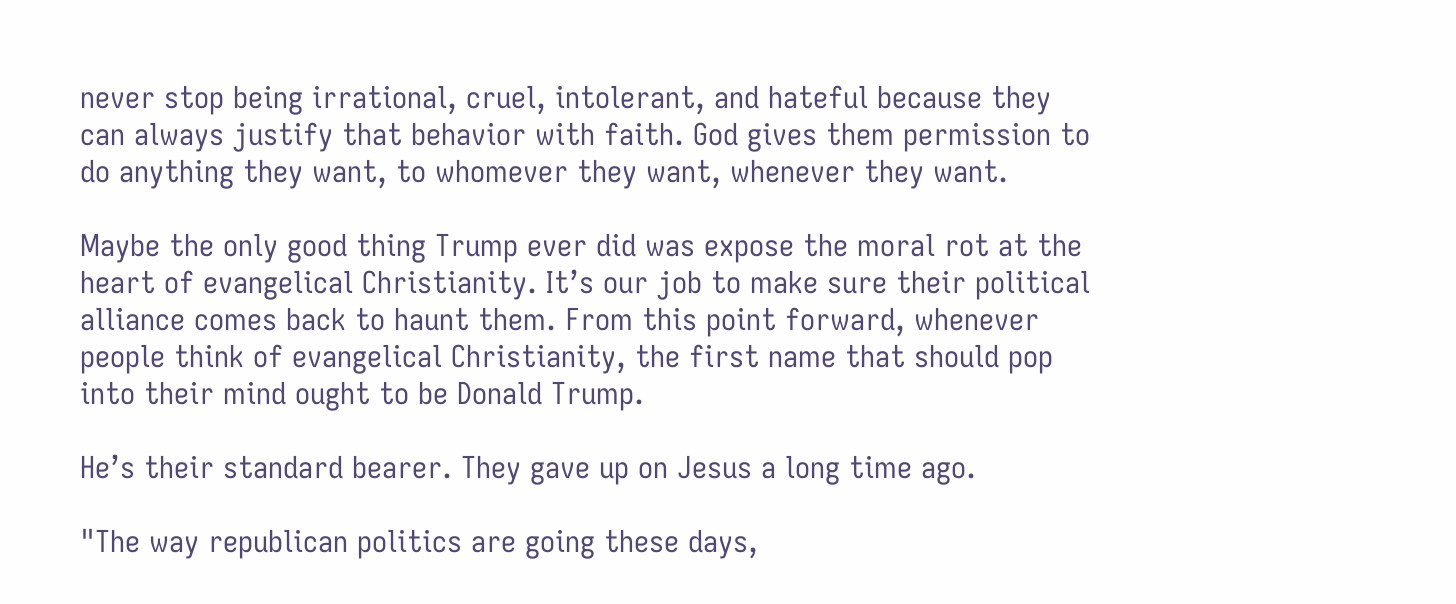never stop being irrational, cruel, intolerant, and hateful because they can always justify that behavior with faith. God gives them permission to do anything they want, to whomever they want, whenever they want.

Maybe the only good thing Trump ever did was expose the moral rot at the heart of evangelical Christianity. It’s our job to make sure their political alliance comes back to haunt them. From this point forward, whenever people think of evangelical Christianity, the first name that should pop into their mind ought to be Donald Trump.

He’s their standard bearer. They gave up on Jesus a long time ago.

"The way republican politics are going these days,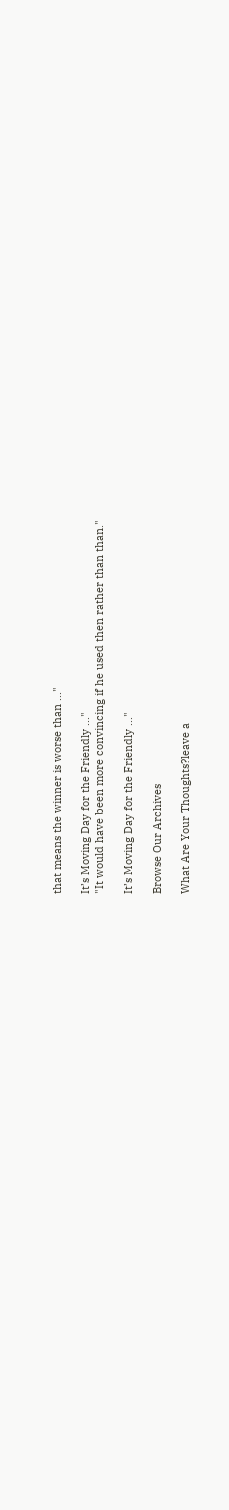that means the winner is worse than ..."

It’s Moving Day for the Friendly ..."
"It would have been more convincing if he used then rather than than."

It’s Moving Day for the Friendly ..."

Browse Our Archives

What Are Your Thoughts?leave a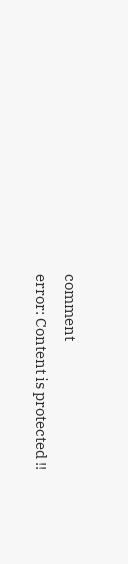comment
error: Content is protected !!